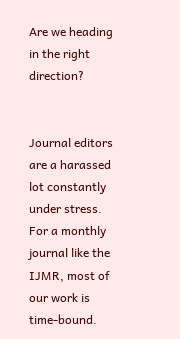Are we heading in the right direction?


Journal editors are a harassed lot constantly under stress. For a monthly journal like the IJMR, most of our work is time-bound.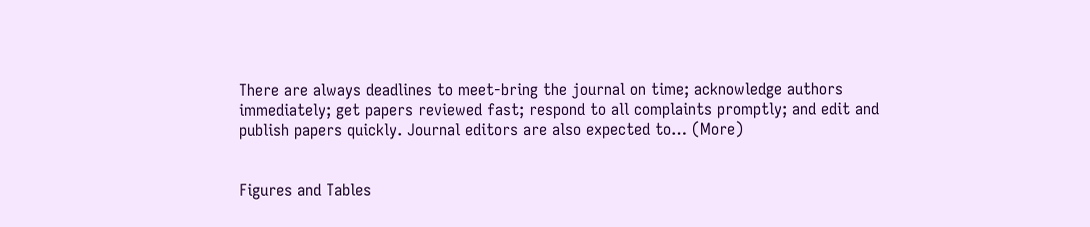There are always deadlines to meet-bring the journal on time; acknowledge authors immediately; get papers reviewed fast; respond to all complaints promptly; and edit and publish papers quickly. Journal editors are also expected to… (More)


Figures and Tables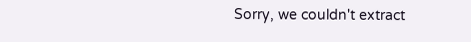Sorry, we couldn't extract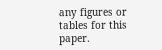any figures or tables for this paper.